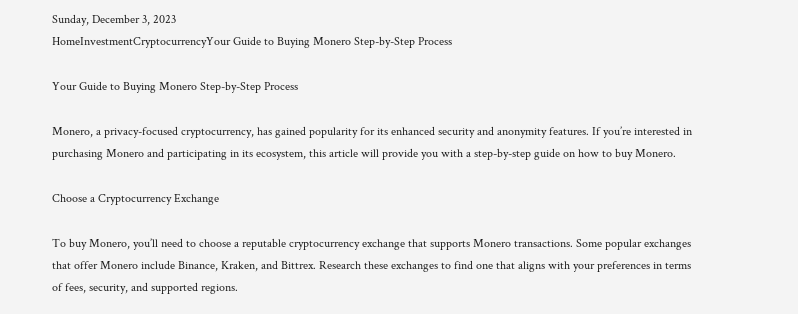Sunday, December 3, 2023
HomeInvestmentCryptocurrencyYour Guide to Buying Monero Step-by-Step Process

Your Guide to Buying Monero Step-by-Step Process

Monero, a privacy-focused cryptocurrency, has gained popularity for its enhanced security and anonymity features. If you’re interested in purchasing Monero and participating in its ecosystem, this article will provide you with a step-by-step guide on how to buy Monero.

Choose a Cryptocurrency Exchange

To buy Monero, you’ll need to choose a reputable cryptocurrency exchange that supports Monero transactions. Some popular exchanges that offer Monero include Binance, Kraken, and Bittrex. Research these exchanges to find one that aligns with your preferences in terms of fees, security, and supported regions.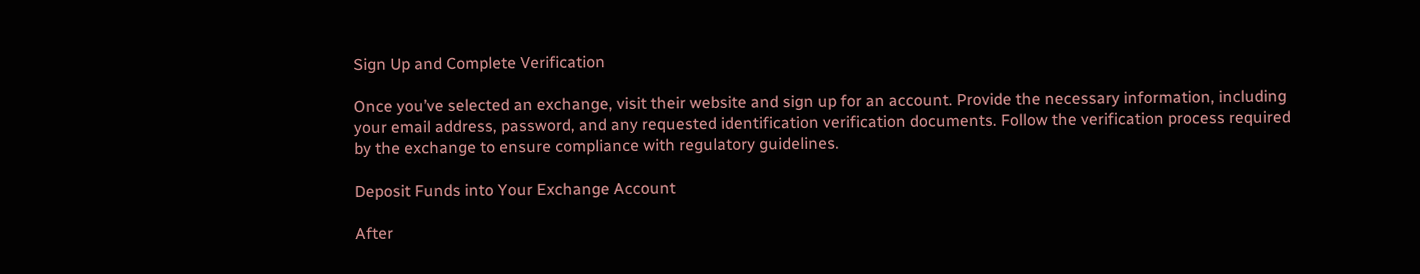Sign Up and Complete Verification

Once you’ve selected an exchange, visit their website and sign up for an account. Provide the necessary information, including your email address, password, and any requested identification verification documents. Follow the verification process required by the exchange to ensure compliance with regulatory guidelines.

Deposit Funds into Your Exchange Account

After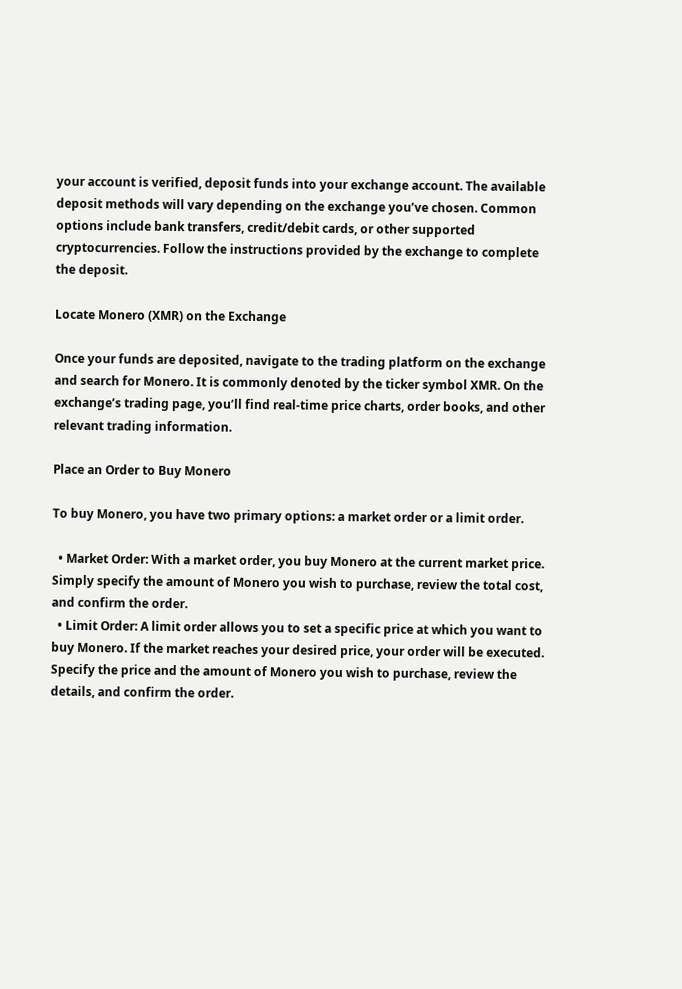your account is verified, deposit funds into your exchange account. The available deposit methods will vary depending on the exchange you’ve chosen. Common options include bank transfers, credit/debit cards, or other supported cryptocurrencies. Follow the instructions provided by the exchange to complete the deposit.

Locate Monero (XMR) on the Exchange

Once your funds are deposited, navigate to the trading platform on the exchange and search for Monero. It is commonly denoted by the ticker symbol XMR. On the exchange’s trading page, you’ll find real-time price charts, order books, and other relevant trading information.

Place an Order to Buy Monero

To buy Monero, you have two primary options: a market order or a limit order.

  • Market Order: With a market order, you buy Monero at the current market price. Simply specify the amount of Monero you wish to purchase, review the total cost, and confirm the order.
  • Limit Order: A limit order allows you to set a specific price at which you want to buy Monero. If the market reaches your desired price, your order will be executed. Specify the price and the amount of Monero you wish to purchase, review the details, and confirm the order.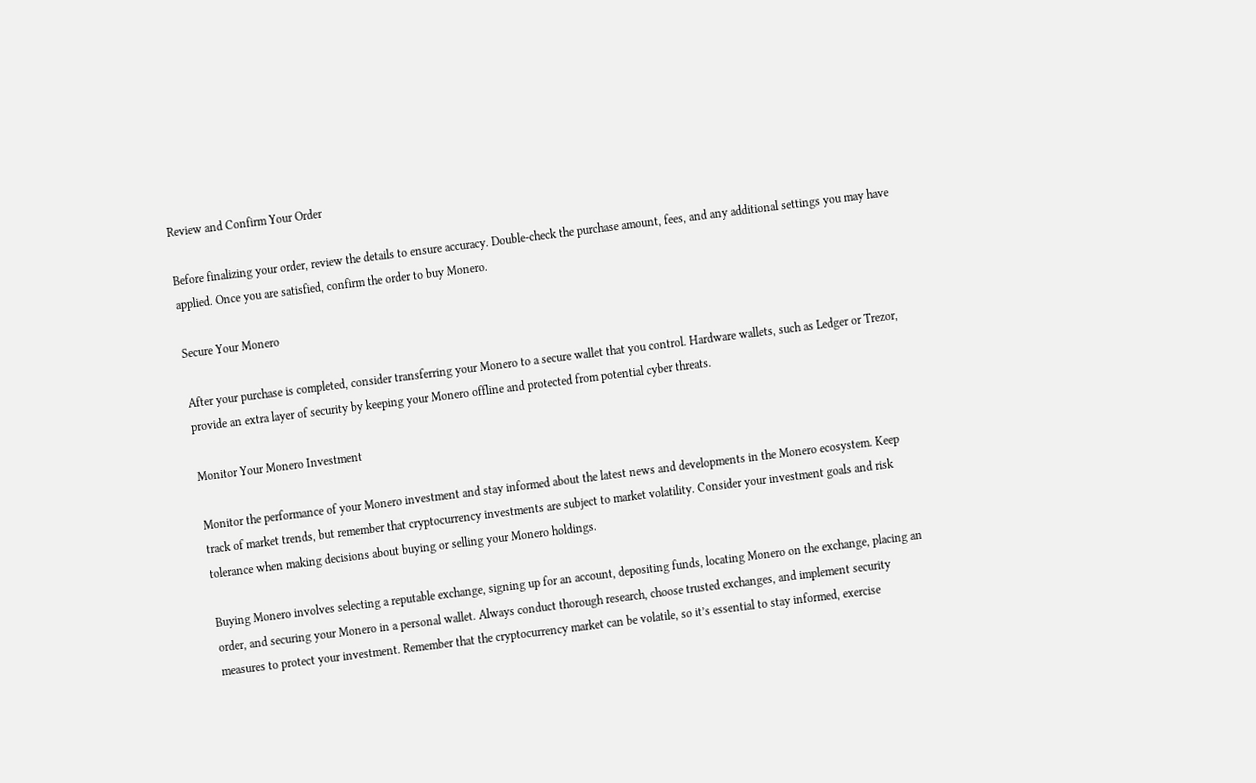Review and Confirm Your Order

Before finalizing your order, review the details to ensure accuracy. Double-check the purchase amount, fees, and any additional settings you may have applied. Once you are satisfied, confirm the order to buy Monero.

Secure Your Monero

After your purchase is completed, consider transferring your Monero to a secure wallet that you control. Hardware wallets, such as Ledger or Trezor, provide an extra layer of security by keeping your Monero offline and protected from potential cyber threats.

Monitor Your Monero Investment

Monitor the performance of your Monero investment and stay informed about the latest news and developments in the Monero ecosystem. Keep track of market trends, but remember that cryptocurrency investments are subject to market volatility. Consider your investment goals and risk tolerance when making decisions about buying or selling your Monero holdings.

Buying Monero involves selecting a reputable exchange, signing up for an account, depositing funds, locating Monero on the exchange, placing an order, and securing your Monero in a personal wallet. Always conduct thorough research, choose trusted exchanges, and implement security measures to protect your investment. Remember that the cryptocurrency market can be volatile, so it’s essential to stay informed, exercise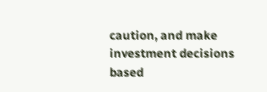caution, and make investment decisions based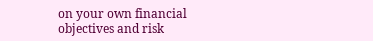on your own financial objectives and risk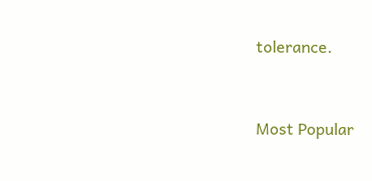tolerance.


Most Popular